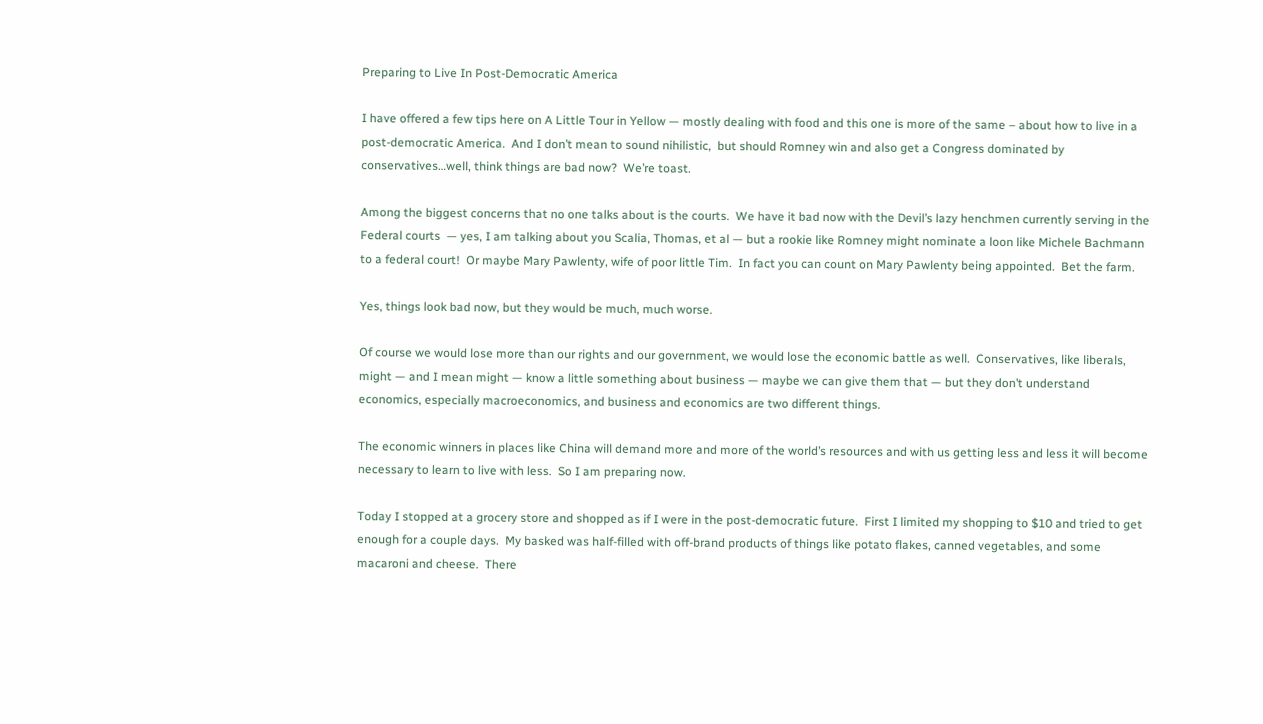Preparing to Live In Post-Democratic America

I have offered a few tips here on A Little Tour in Yellow — mostly dealing with food and this one is more of the same – about how to live in a post-democratic America.  And I don’t mean to sound nihilistic,  but should Romney win and also get a Congress dominated by conservatives…well, think things are bad now?  We’re toast.

Among the biggest concerns that no one talks about is the courts.  We have it bad now with the Devil’s lazy henchmen currently serving in the Federal courts  — yes, I am talking about you Scalia, Thomas, et al — but a rookie like Romney might nominate a loon like Michele Bachmann to a federal court!  Or maybe Mary Pawlenty, wife of poor little Tim.  In fact you can count on Mary Pawlenty being appointed.  Bet the farm.

Yes, things look bad now, but they would be much, much worse.

Of course we would lose more than our rights and our government, we would lose the economic battle as well.  Conservatives, like liberals, might — and I mean might — know a little something about business — maybe we can give them that — but they don’t understand economics, especially macroeconomics, and business and economics are two different things.

The economic winners in places like China will demand more and more of the world’s resources and with us getting less and less it will become necessary to learn to live with less.  So I am preparing now.

Today I stopped at a grocery store and shopped as if I were in the post-democratic future.  First I limited my shopping to $10 and tried to get enough for a couple days.  My basked was half-filled with off-brand products of things like potato flakes, canned vegetables, and some macaroni and cheese.  There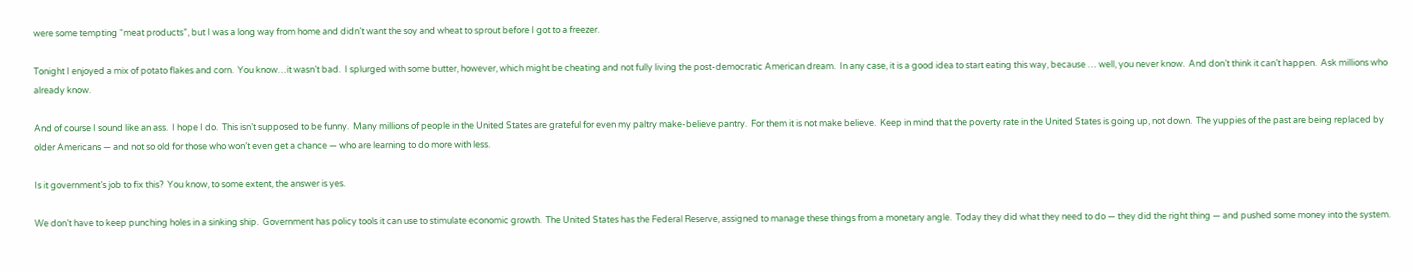were some tempting “meat products”, but I was a long way from home and didn’t want the soy and wheat to sprout before I got to a freezer.

Tonight I enjoyed a mix of potato flakes and corn.  You know…it wasn’t bad.  I splurged with some butter, however, which might be cheating and not fully living the post-democratic American dream.  In any case, it is a good idea to start eating this way, because … well, you never know.  And don’t think it can’t happen.  Ask millions who already know.

And of course I sound like an ass.  I hope I do.  This isn’t supposed to be funny.  Many millions of people in the United States are grateful for even my paltry make-believe pantry.  For them it is not make believe.  Keep in mind that the poverty rate in the United States is going up, not down.  The yuppies of the past are being replaced by older Americans — and not so old for those who won’t even get a chance — who are learning to do more with less.

Is it government’s job to fix this?  You know, to some extent, the answer is yes.

We don’t have to keep punching holes in a sinking ship.  Government has policy tools it can use to stimulate economic growth.  The United States has the Federal Reserve, assigned to manage these things from a monetary angle.  Today they did what they need to do — they did the right thing — and pushed some money into the system.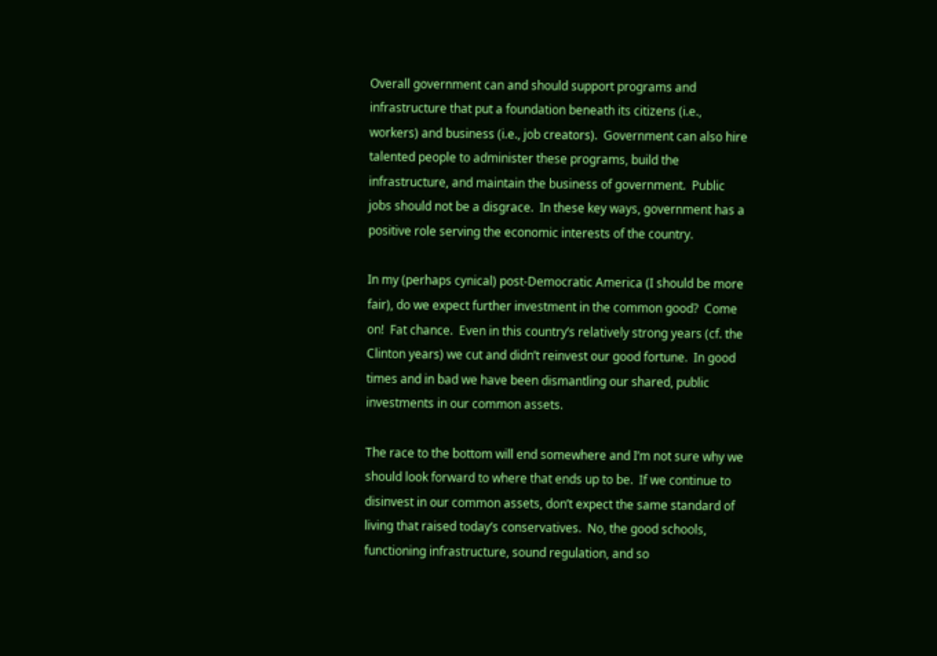Overall government can and should support programs and infrastructure that put a foundation beneath its citizens (i.e., workers) and business (i.e., job creators).  Government can also hire talented people to administer these programs, build the infrastructure, and maintain the business of government.  Public jobs should not be a disgrace.  In these key ways, government has a positive role serving the economic interests of the country.

In my (perhaps cynical) post-Democratic America (I should be more fair), do we expect further investment in the common good?  Come on!  Fat chance.  Even in this country’s relatively strong years (cf. the Clinton years) we cut and didn’t reinvest our good fortune.  In good times and in bad we have been dismantling our shared, public investments in our common assets.

The race to the bottom will end somewhere and I’m not sure why we should look forward to where that ends up to be.  If we continue to disinvest in our common assets, don’t expect the same standard of living that raised today’s conservatives.  No, the good schools, functioning infrastructure, sound regulation, and so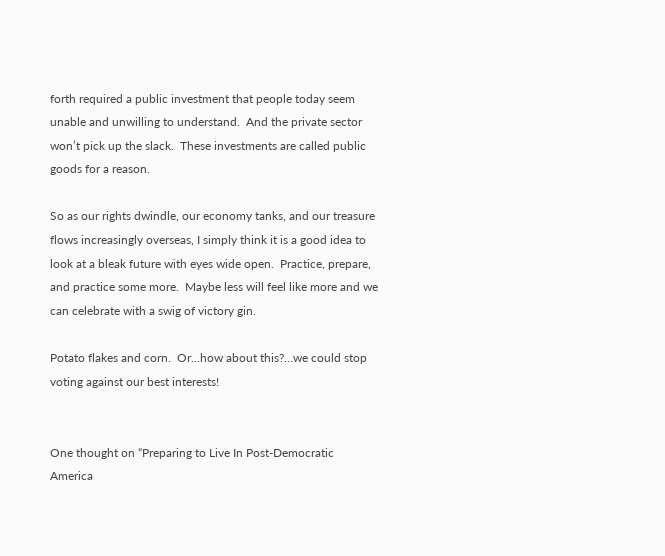forth required a public investment that people today seem unable and unwilling to understand.  And the private sector won’t pick up the slack.  These investments are called public goods for a reason.

So as our rights dwindle, our economy tanks, and our treasure flows increasingly overseas, I simply think it is a good idea to look at a bleak future with eyes wide open.  Practice, prepare, and practice some more.  Maybe less will feel like more and we can celebrate with a swig of victory gin.

Potato flakes and corn.  Or…how about this?…we could stop voting against our best interests!


One thought on “Preparing to Live In Post-Democratic America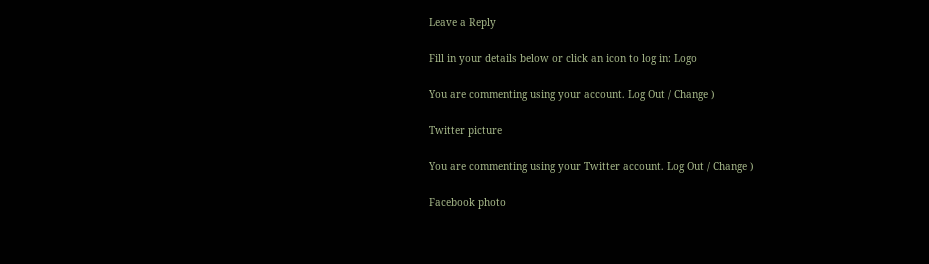Leave a Reply

Fill in your details below or click an icon to log in: Logo

You are commenting using your account. Log Out / Change )

Twitter picture

You are commenting using your Twitter account. Log Out / Change )

Facebook photo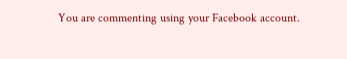You are commenting using your Facebook account.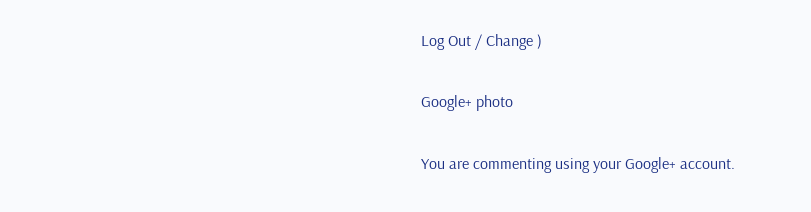Log Out / Change )

Google+ photo

You are commenting using your Google+ account.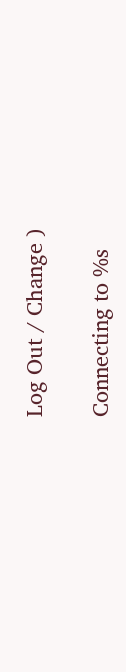Log Out / Change )

Connecting to %s